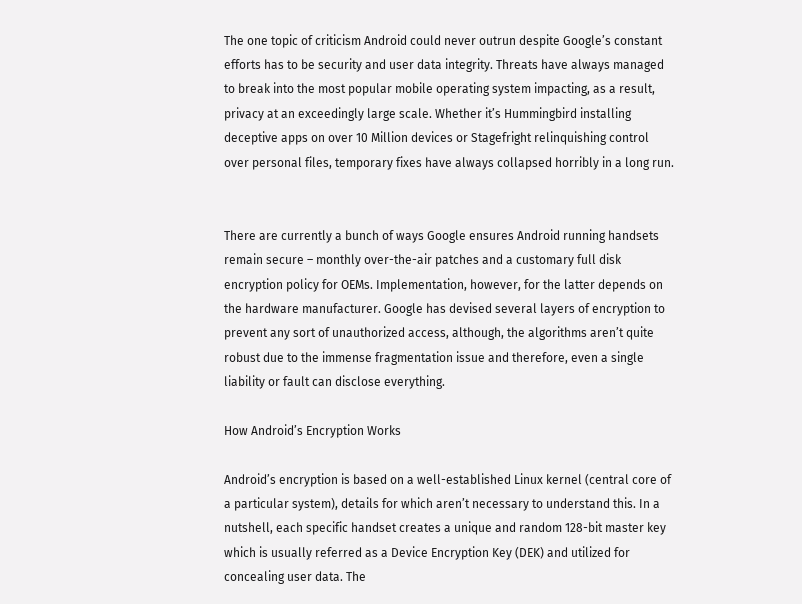The one topic of criticism Android could never outrun despite Google’s constant efforts has to be security and user data integrity. Threats have always managed to break into the most popular mobile operating system impacting, as a result, privacy at an exceedingly large scale. Whether it’s Hummingbird installing deceptive apps on over 10 Million devices or Stagefright relinquishing control over personal files, temporary fixes have always collapsed horribly in a long run.


There are currently a bunch of ways Google ensures Android running handsets remain secure – monthly over-the-air patches and a customary full disk encryption policy for OEMs. Implementation, however, for the latter depends on the hardware manufacturer. Google has devised several layers of encryption to prevent any sort of unauthorized access, although, the algorithms aren’t quite robust due to the immense fragmentation issue and therefore, even a single liability or fault can disclose everything.

How Android’s Encryption Works

Android’s encryption is based on a well-established Linux kernel (central core of a particular system), details for which aren’t necessary to understand this. In a nutshell, each specific handset creates a unique and random 128-bit master key which is usually referred as a Device Encryption Key (DEK) and utilized for concealing user data. The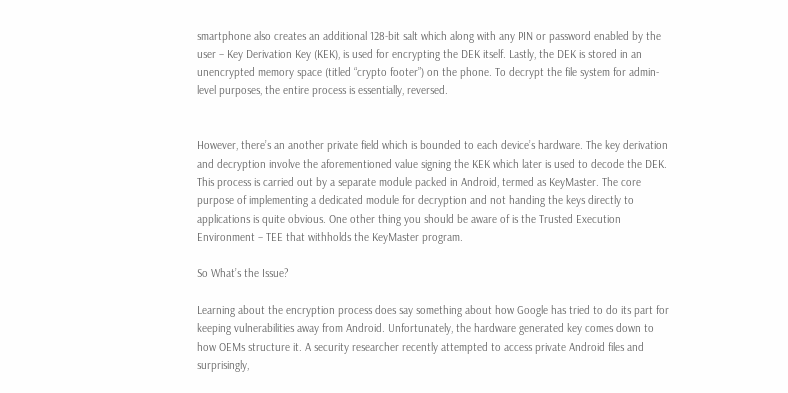smartphone also creates an additional 128-bit salt which along with any PIN or password enabled by the user – Key Derivation Key (KEK), is used for encrypting the DEK itself. Lastly, the DEK is stored in an unencrypted memory space (titled “crypto footer”) on the phone. To decrypt the file system for admin-level purposes, the entire process is essentially, reversed.


However, there’s an another private field which is bounded to each device’s hardware. The key derivation and decryption involve the aforementioned value signing the KEK which later is used to decode the DEK. This process is carried out by a separate module packed in Android, termed as KeyMaster. The core purpose of implementing a dedicated module for decryption and not handing the keys directly to applications is quite obvious. One other thing you should be aware of is the Trusted Execution Environment – TEE that withholds the KeyMaster program.

So What’s the Issue?

Learning about the encryption process does say something about how Google has tried to do its part for keeping vulnerabilities away from Android. Unfortunately, the hardware generated key comes down to how OEMs structure it. A security researcher recently attempted to access private Android files and surprisingly,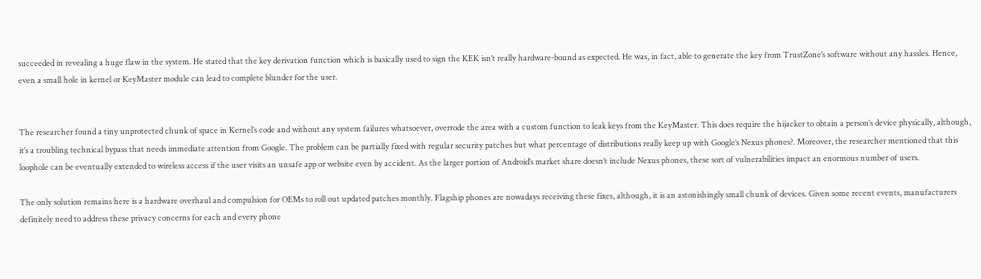succeeded in revealing a huge flaw in the system. He stated that the key derivation function which is basically used to sign the KEK isn’t really hardware-bound as expected. He was, in fact, able to generate the key from TrustZone’s software without any hassles. Hence, even a small hole in kernel or KeyMaster module can lead to complete blunder for the user.


The researcher found a tiny unprotected chunk of space in Kernel’s code and without any system failures whatsoever, overrode the area with a custom function to leak keys from the KeyMaster. This does require the hijacker to obtain a person’s device physically, although, it’s a troubling technical bypass that needs immediate attention from Google. The problem can be partially fixed with regular security patches but what percentage of distributions really keep up with Google’s Nexus phones?. Moreover, the researcher mentioned that this loophole can be eventually extended to wireless access if the user visits an unsafe app or website even by accident. As the larger portion of Android’s market share doesn’t include Nexus phones, these sort of vulnerabilities impact an enormous number of users.

The only solution remains here is a hardware overhaul and compulsion for OEMs to roll out updated patches monthly. Flagship phones are nowadays receiving these fixes, although, it is an astonishingly small chunk of devices. Given some recent events, manufacturers definitely need to address these privacy concerns for each and every phone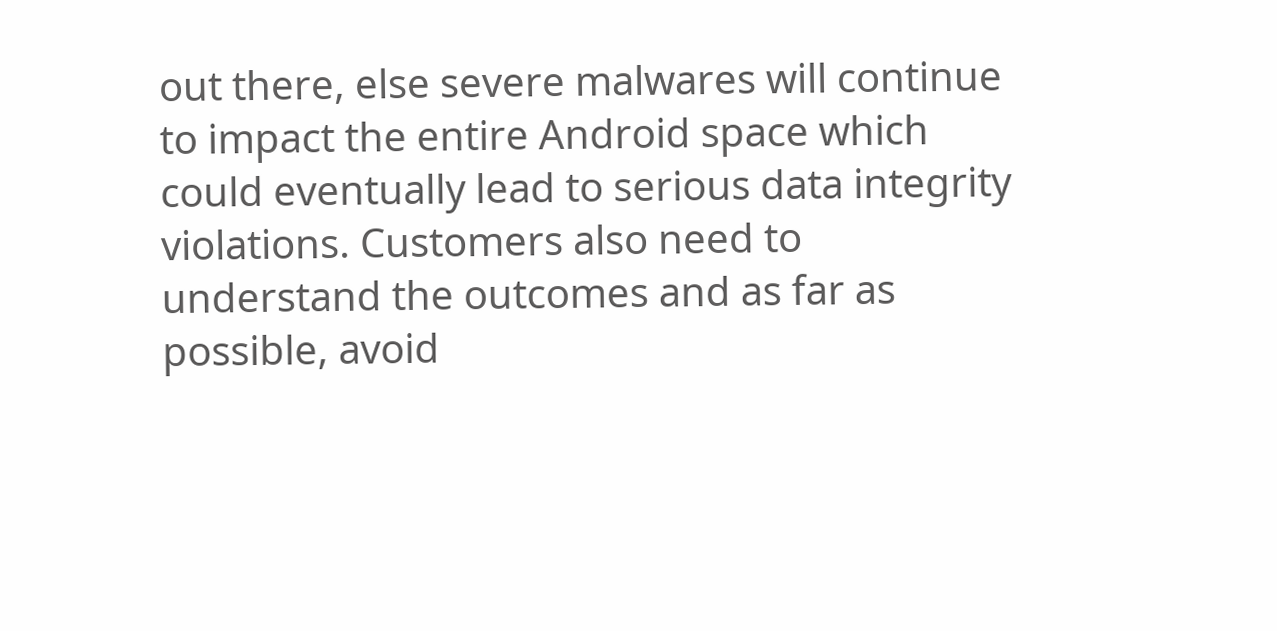out there, else severe malwares will continue to impact the entire Android space which could eventually lead to serious data integrity violations. Customers also need to understand the outcomes and as far as possible, avoid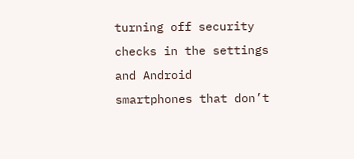turning off security checks in the settings and Android smartphones that don’t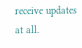receive updates at all.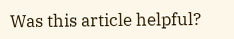Was this article helpful?